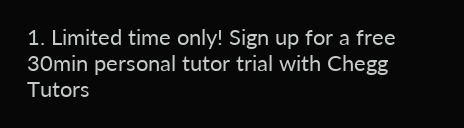1. Limited time only! Sign up for a free 30min personal tutor trial with Chegg Tutors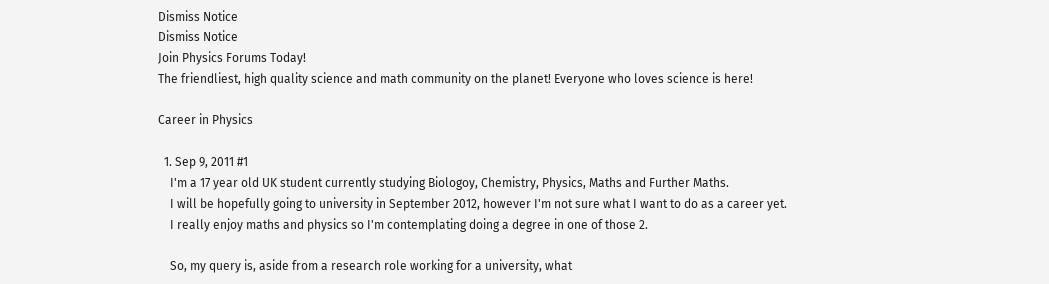Dismiss Notice
Dismiss Notice
Join Physics Forums Today!
The friendliest, high quality science and math community on the planet! Everyone who loves science is here!

Career in Physics

  1. Sep 9, 2011 #1
    I'm a 17 year old UK student currently studying Biologoy, Chemistry, Physics, Maths and Further Maths.
    I will be hopefully going to university in September 2012, however I'm not sure what I want to do as a career yet.
    I really enjoy maths and physics so I'm contemplating doing a degree in one of those 2.

    So, my query is, aside from a research role working for a university, what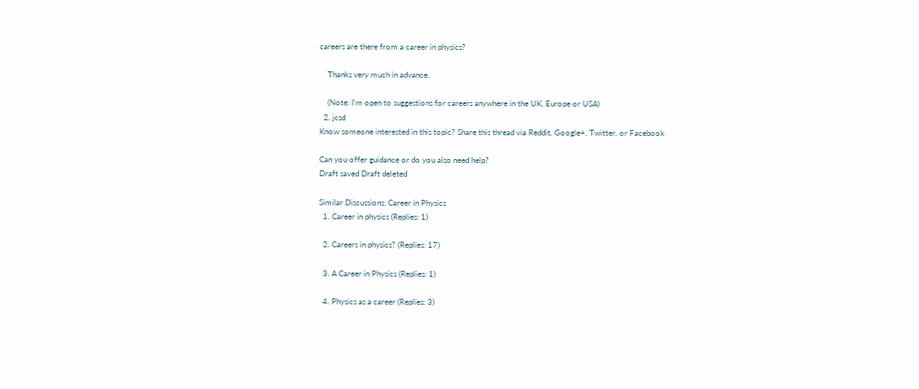careers are there from a career in physics?

    Thanks very much in advance.

    (Note: I'm open to suggestions for careers anywhere in the UK, Europe or USA)
  2. jcsd
Know someone interested in this topic? Share this thread via Reddit, Google+, Twitter, or Facebook

Can you offer guidance or do you also need help?
Draft saved Draft deleted

Similar Discussions: Career in Physics
  1. Career in physics (Replies: 1)

  2. Careers in physics? (Replies: 17)

  3. A Career in Physics (Replies: 1)

  4. Physics as a career (Replies: 3)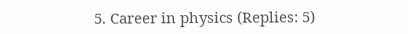5. Career in physics (Replies: 5)